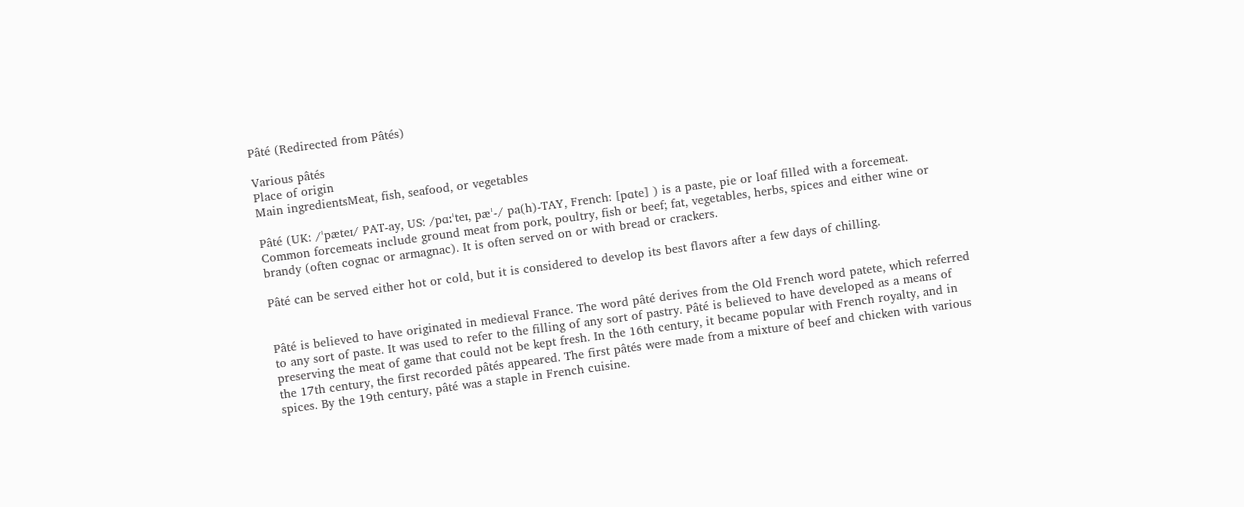Pâté (Redirected from Pâtés)

Various pâtés
Place of origin
Main ingredientsMeat, fish, seafood, or vegetables

Pâté (UK: /ˈpæteɪ/ PAT-ay, US: /pɑːˈteɪ, pæˈ-/ pa(h)-TAY, French: [pɑte] ) is a paste, pie or loaf filled with a forcemeat. Common forcemeats include ground meat from pork, poultry, fish or beef; fat, vegetables, herbs, spices and either wine or brandy (often cognac or armagnac). It is often served on or with bread or crackers.

Pâté can be served either hot or cold, but it is considered to develop its best flavors after a few days of chilling.


Pâté is believed to have originated in medieval France. The word pâté derives from the Old French word patete, which referred to any sort of paste. It was used to refer to the filling of any sort of pastry. Pâté is believed to have developed as a means of preserving the meat of game that could not be kept fresh. In the 16th century, it became popular with French royalty, and in the 17th century, the first recorded pâtés appeared. The first pâtés were made from a mixture of beef and chicken with various spices. By the 19th century, pâté was a staple in French cuisine.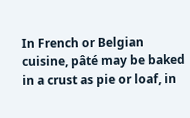In French or Belgian cuisine, pâté may be baked in a crust as pie or loaf, in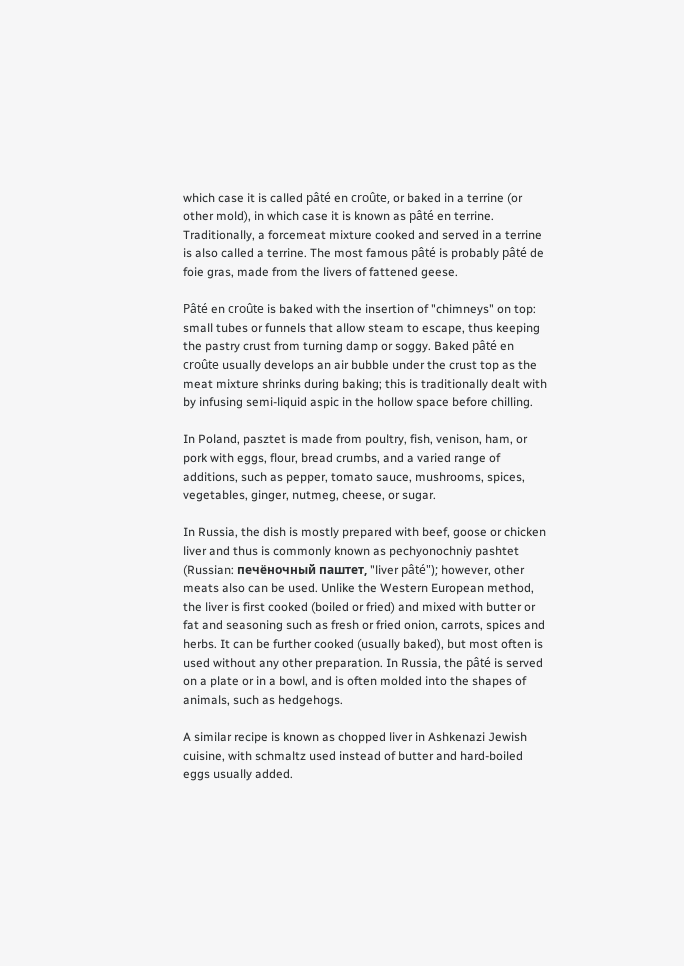which case it is called pâté en croûte, or baked in a terrine (or other mold), in which case it is known as pâté en terrine. Traditionally, a forcemeat mixture cooked and served in a terrine is also called a terrine. The most famous pâté is probably pâté de foie gras, made from the livers of fattened geese.

Pâté en croûte is baked with the insertion of "chimneys" on top: small tubes or funnels that allow steam to escape, thus keeping the pastry crust from turning damp or soggy. Baked pâté en croûte usually develops an air bubble under the crust top as the meat mixture shrinks during baking; this is traditionally dealt with by infusing semi-liquid aspic in the hollow space before chilling.

In Poland, pasztet is made from poultry, fish, venison, ham, or pork with eggs, flour, bread crumbs, and a varied range of additions, such as pepper, tomato sauce, mushrooms, spices, vegetables, ginger, nutmeg, cheese, or sugar.

In Russia, the dish is mostly prepared with beef, goose or chicken liver and thus is commonly known as pechyonochniy pashtet (Russian: печёночный паштет, "liver pâté"); however, other meats also can be used. Unlike the Western European method, the liver is first cooked (boiled or fried) and mixed with butter or fat and seasoning such as fresh or fried onion, carrots, spices and herbs. It can be further cooked (usually baked), but most often is used without any other preparation. In Russia, the pâté is served on a plate or in a bowl, and is often molded into the shapes of animals, such as hedgehogs.

A similar recipe is known as chopped liver in Ashkenazi Jewish cuisine, with schmaltz used instead of butter and hard-boiled eggs usually added.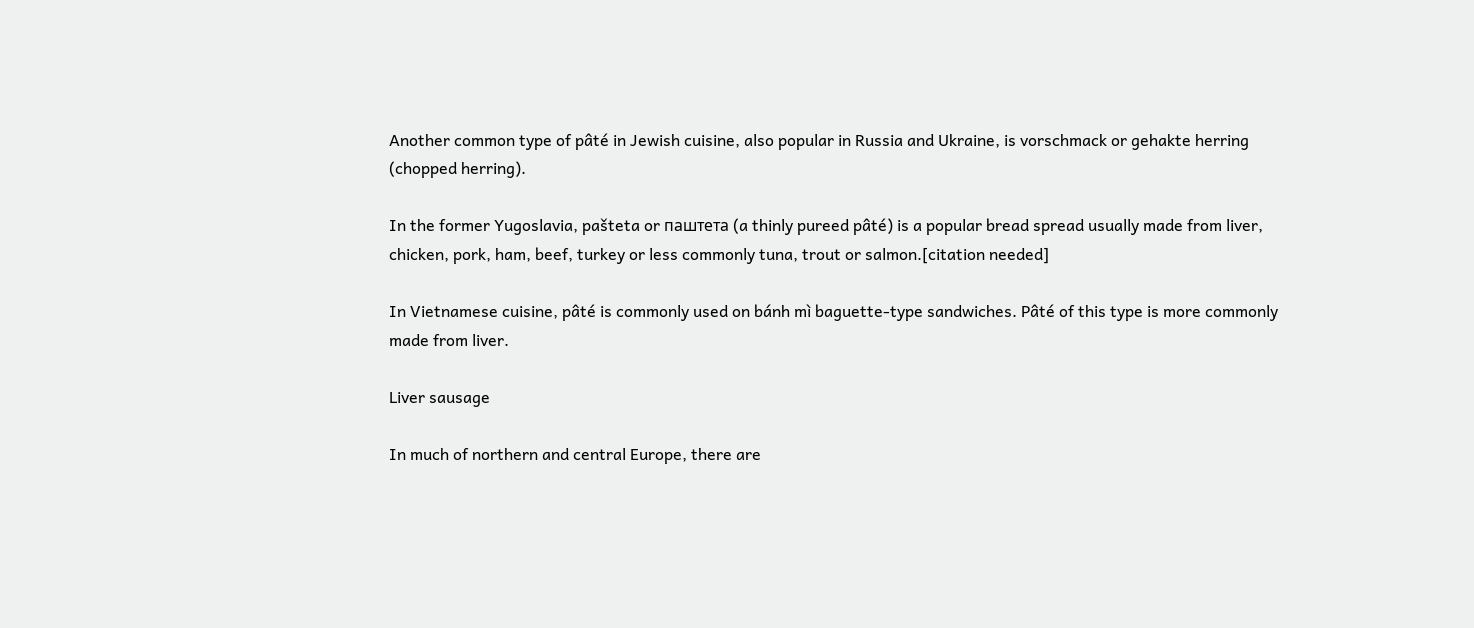Another common type of pâté in Jewish cuisine, also popular in Russia and Ukraine, is vorschmack or gehakte herring (chopped herring).

In the former Yugoslavia, pašteta or паштета (a thinly pureed pâté) is a popular bread spread usually made from liver, chicken, pork, ham, beef, turkey or less commonly tuna, trout or salmon.[citation needed]

In Vietnamese cuisine, pâté is commonly used on bánh mì baguette-type sandwiches. Pâté of this type is more commonly made from liver.

Liver sausage

In much of northern and central Europe, there are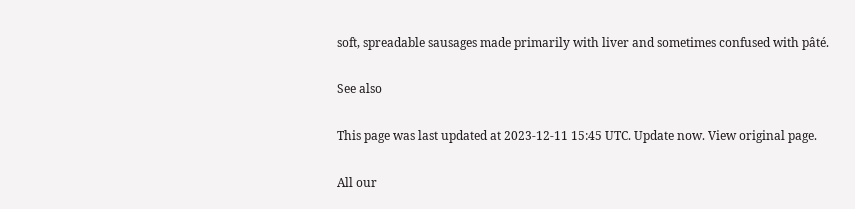soft, spreadable sausages made primarily with liver and sometimes confused with pâté.

See also

This page was last updated at 2023-12-11 15:45 UTC. Update now. View original page.

All our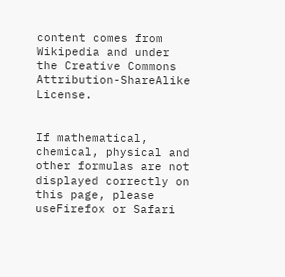content comes from Wikipedia and under the Creative Commons Attribution-ShareAlike License.


If mathematical, chemical, physical and other formulas are not displayed correctly on this page, please useFirefox or Safari